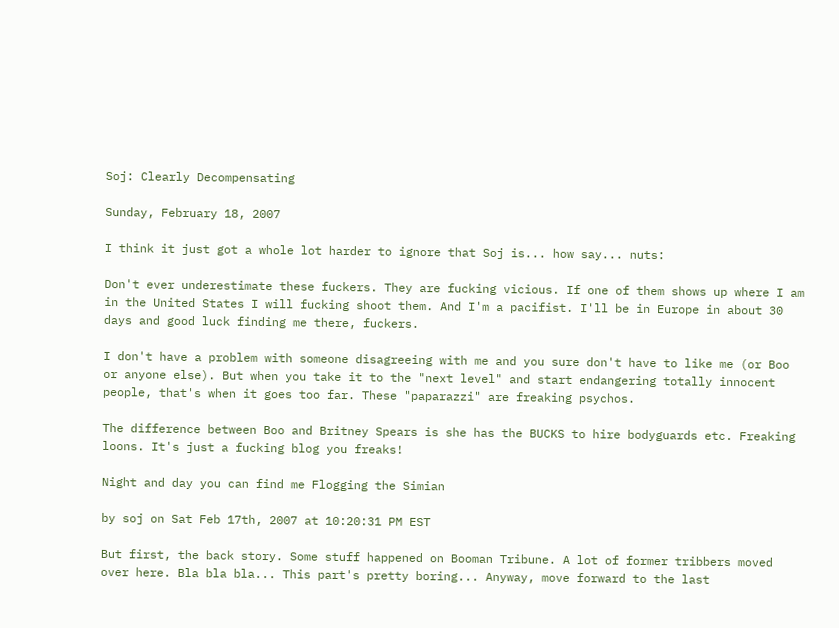Soj: Clearly Decompensating

Sunday, February 18, 2007

I think it just got a whole lot harder to ignore that Soj is... how say... nuts:

Don't ever underestimate these fuckers. They are fucking vicious. If one of them shows up where I am in the United States I will fucking shoot them. And I'm a pacifist. I'll be in Europe in about 30 days and good luck finding me there, fuckers.

I don't have a problem with someone disagreeing with me and you sure don't have to like me (or Boo or anyone else). But when you take it to the "next level" and start endangering totally innocent people, that's when it goes too far. These "paparazzi" are freaking psychos.

The difference between Boo and Britney Spears is she has the BUCKS to hire bodyguards etc. Freaking loons. It's just a fucking blog you freaks!

Night and day you can find me Flogging the Simian

by soj on Sat Feb 17th, 2007 at 10:20:31 PM EST

But first, the back story. Some stuff happened on Booman Tribune. A lot of former tribbers moved over here. Bla bla bla... This part's pretty boring... Anyway, move forward to the last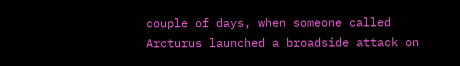couple of days, when someone called Arcturus launched a broadside attack on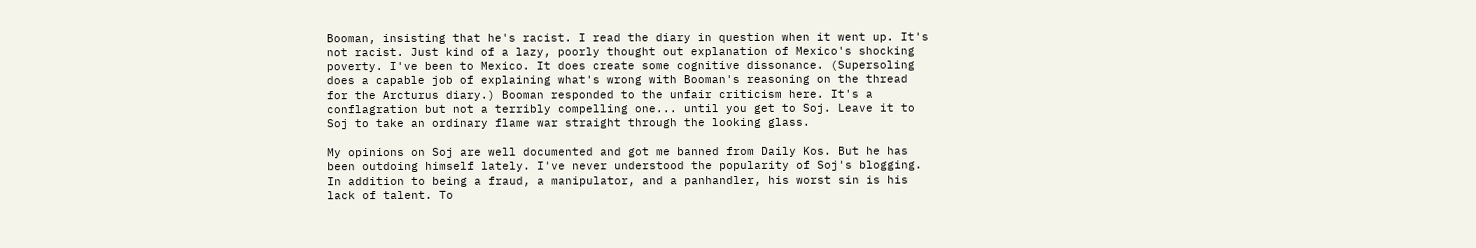Booman, insisting that he's racist. I read the diary in question when it went up. It's not racist. Just kind of a lazy, poorly thought out explanation of Mexico's shocking poverty. I've been to Mexico. It does create some cognitive dissonance. (Supersoling does a capable job of explaining what's wrong with Booman's reasoning on the thread for the Arcturus diary.) Booman responded to the unfair criticism here. It's a conflagration but not a terribly compelling one... until you get to Soj. Leave it to Soj to take an ordinary flame war straight through the looking glass.

My opinions on Soj are well documented and got me banned from Daily Kos. But he has been outdoing himself lately. I've never understood the popularity of Soj's blogging. In addition to being a fraud, a manipulator, and a panhandler, his worst sin is his lack of talent. To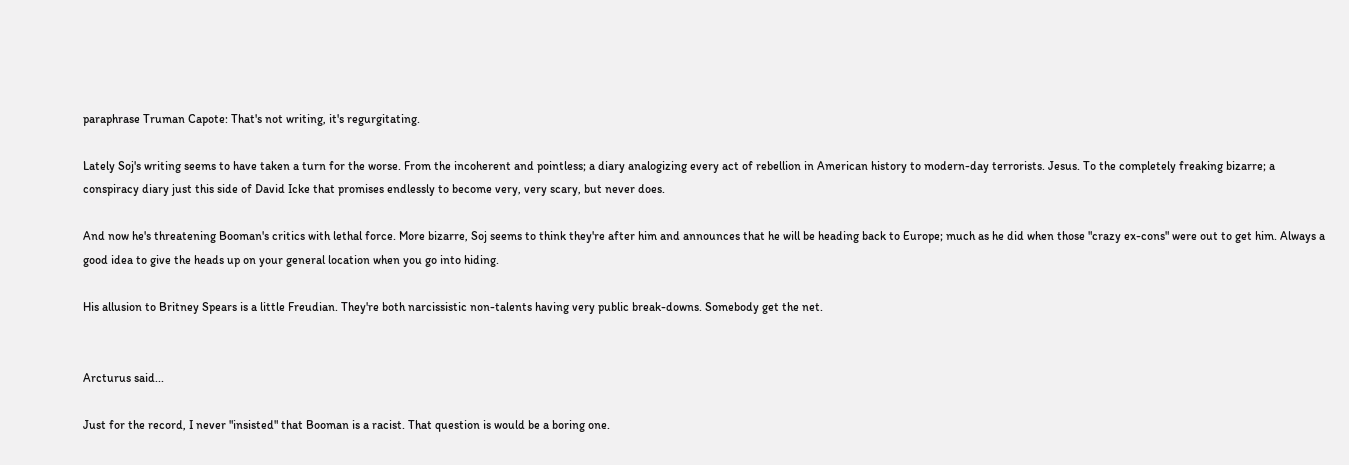paraphrase Truman Capote: That's not writing, it's regurgitating.

Lately Soj's writing seems to have taken a turn for the worse. From the incoherent and pointless; a diary analogizing every act of rebellion in American history to modern-day terrorists. Jesus. To the completely freaking bizarre; a conspiracy diary just this side of David Icke that promises endlessly to become very, very scary, but never does.

And now he's threatening Booman's critics with lethal force. More bizarre, Soj seems to think they're after him and announces that he will be heading back to Europe; much as he did when those "crazy ex-cons" were out to get him. Always a good idea to give the heads up on your general location when you go into hiding.

His allusion to Britney Spears is a little Freudian. They're both narcissistic non-talents having very public break-downs. Somebody get the net.


Arcturus said...

Just for the record, I never "insisted" that Booman is a racist. That question is would be a boring one.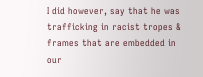I did however, say that he was trafficking in racist tropes & frames that are embedded in our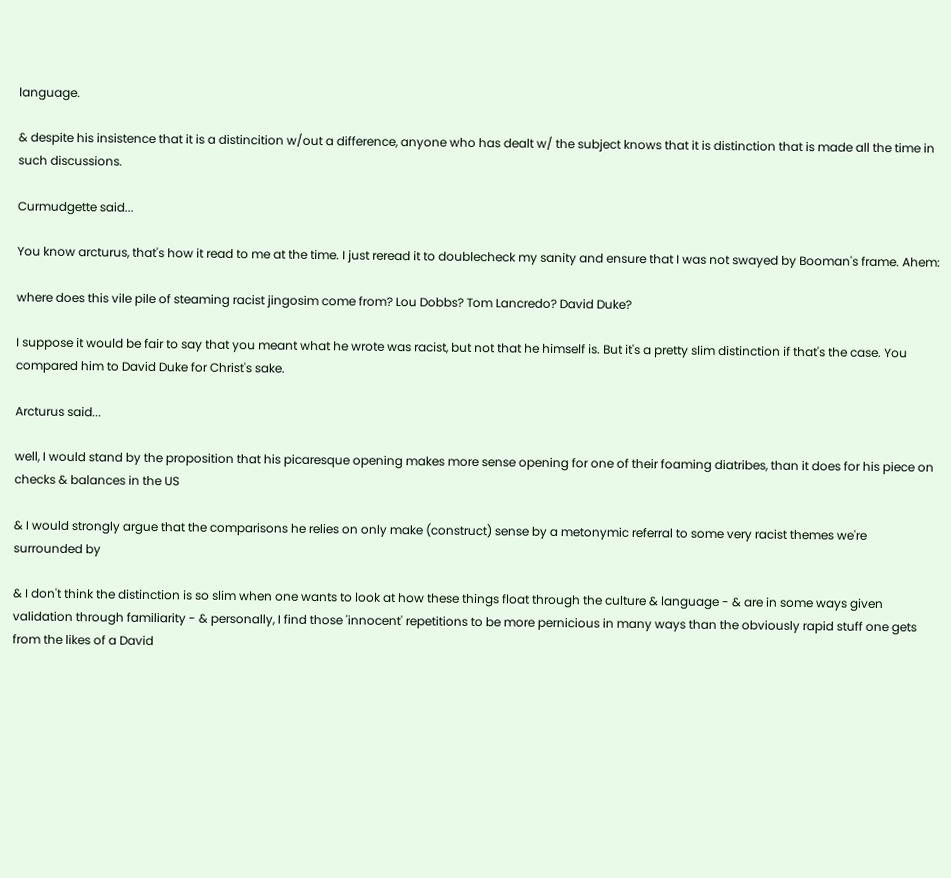language.

& despite his insistence that it is a distincition w/out a difference, anyone who has dealt w/ the subject knows that it is distinction that is made all the time in such discussions.

Curmudgette said...

You know arcturus, that's how it read to me at the time. I just reread it to doublecheck my sanity and ensure that I was not swayed by Booman's frame. Ahem:

where does this vile pile of steaming racist jingosim come from? Lou Dobbs? Tom Lancredo? David Duke?

I suppose it would be fair to say that you meant what he wrote was racist, but not that he himself is. But it's a pretty slim distinction if that's the case. You compared him to David Duke for Christ's sake.

Arcturus said...

well, I would stand by the proposition that his picaresque opening makes more sense opening for one of their foaming diatribes, than it does for his piece on checks & balances in the US

& I would strongly argue that the comparisons he relies on only make (construct) sense by a metonymic referral to some very racist themes we're surrounded by

& I don't think the distinction is so slim when one wants to look at how these things float through the culture & language - & are in some ways given validation through familiarity - & personally, I find those 'innocent' repetitions to be more pernicious in many ways than the obviously rapid stuff one gets from the likes of a David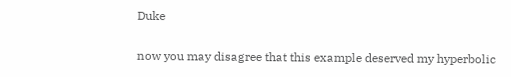Duke

now you may disagree that this example deserved my hyperbolic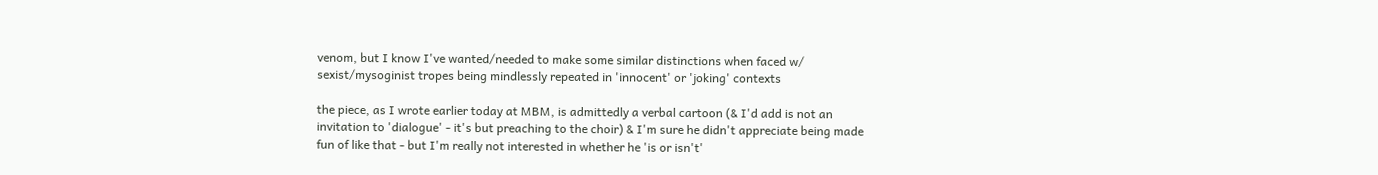venom, but I know I've wanted/needed to make some similar distinctions when faced w/ sexist/mysoginist tropes being mindlessly repeated in 'innocent' or 'joking' contexts

the piece, as I wrote earlier today at MBM, is admittedly a verbal cartoon (& I'd add is not an invitation to 'dialogue' - it's but preaching to the choir) & I'm sure he didn't appreciate being made fun of like that - but I'm really not interested in whether he 'is or isn't'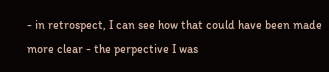- in retrospect, I can see how that could have been made more clear - the perpective I was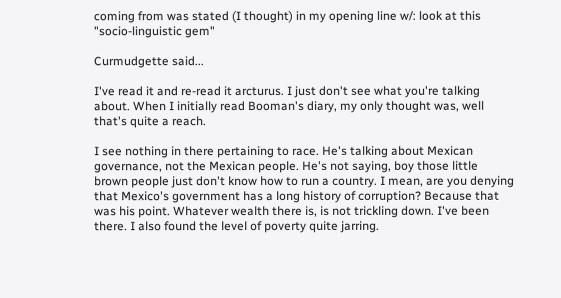coming from was stated (I thought) in my opening line w/: look at this "socio-linguistic gem"

Curmudgette said...

I've read it and re-read it arcturus. I just don't see what you're talking about. When I initially read Booman's diary, my only thought was, well that's quite a reach.

I see nothing in there pertaining to race. He's talking about Mexican governance, not the Mexican people. He's not saying, boy those little brown people just don't know how to run a country. I mean, are you denying that Mexico's government has a long history of corruption? Because that was his point. Whatever wealth there is, is not trickling down. I've been there. I also found the level of poverty quite jarring.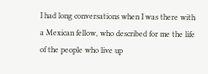I had long conversations when I was there with a Mexican fellow, who described for me the life of the people who live up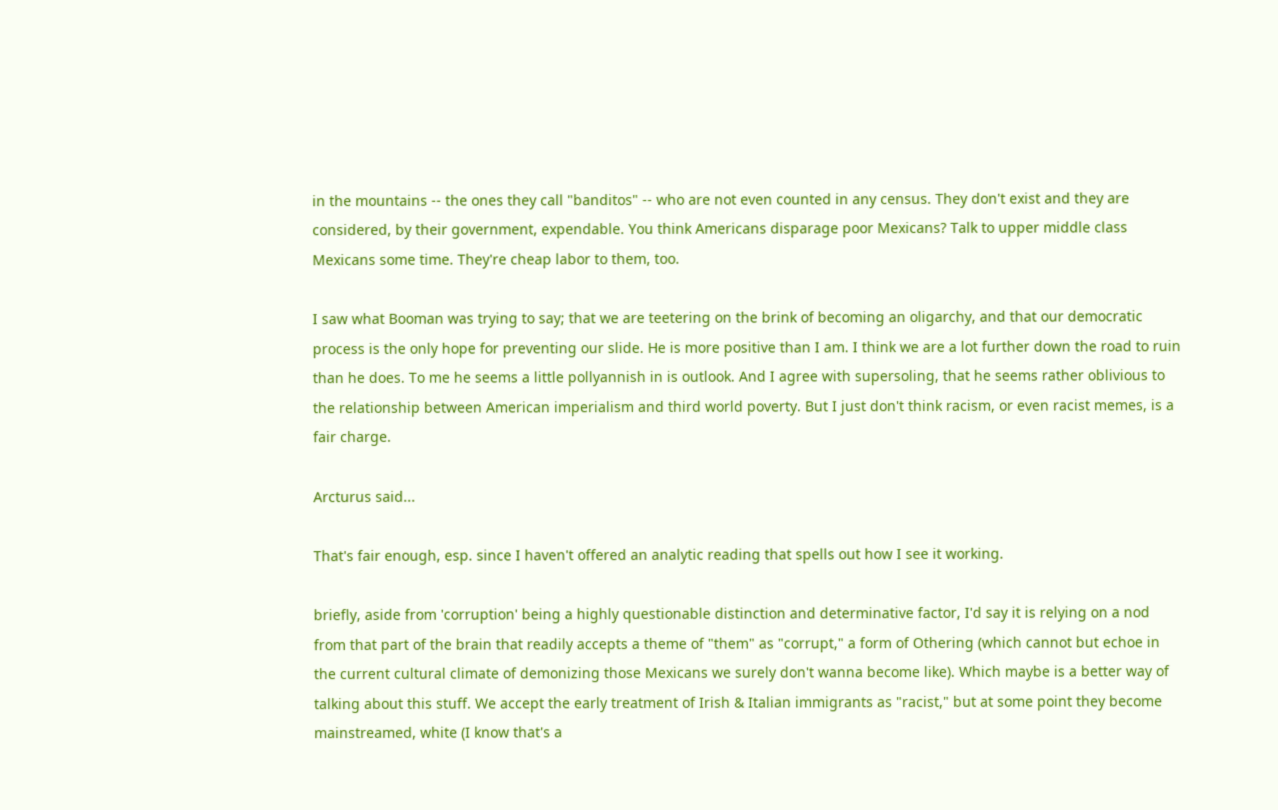in the mountains -- the ones they call "banditos" -- who are not even counted in any census. They don't exist and they are considered, by their government, expendable. You think Americans disparage poor Mexicans? Talk to upper middle class Mexicans some time. They're cheap labor to them, too.

I saw what Booman was trying to say; that we are teetering on the brink of becoming an oligarchy, and that our democratic process is the only hope for preventing our slide. He is more positive than I am. I think we are a lot further down the road to ruin than he does. To me he seems a little pollyannish in is outlook. And I agree with supersoling, that he seems rather oblivious to the relationship between American imperialism and third world poverty. But I just don't think racism, or even racist memes, is a fair charge.

Arcturus said...

That's fair enough, esp. since I haven't offered an analytic reading that spells out how I see it working.

briefly, aside from 'corruption' being a highly questionable distinction and determinative factor, I'd say it is relying on a nod from that part of the brain that readily accepts a theme of "them" as "corrupt," a form of Othering (which cannot but echoe in the current cultural climate of demonizing those Mexicans we surely don't wanna become like). Which maybe is a better way of talking about this stuff. We accept the early treatment of Irish & Italian immigrants as "racist," but at some point they become mainstreamed, white (I know that's a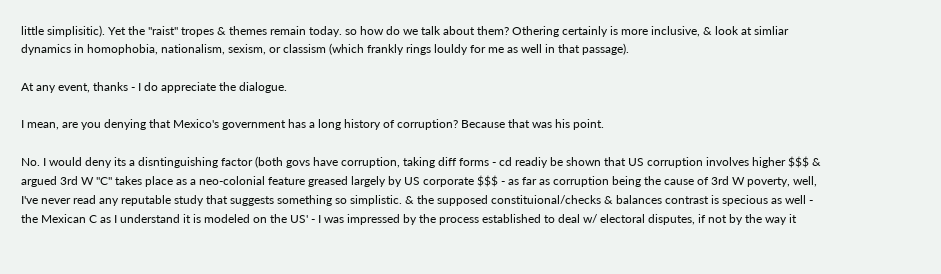little simplisitic). Yet the "raist" tropes & themes remain today. so how do we talk about them? Othering certainly is more inclusive, & look at simliar dynamics in homophobia, nationalism, sexism, or classism (which frankly rings louldy for me as well in that passage).

At any event, thanks - I do appreciate the dialogue.

I mean, are you denying that Mexico's government has a long history of corruption? Because that was his point.

No. I would deny its a disntinguishing factor (both govs have corruption, taking diff forms - cd readiy be shown that US corruption involves higher $$$ & argued 3rd W "C" takes place as a neo-colonial feature greased largely by US corporate $$$ - as far as corruption being the cause of 3rd W poverty, well, I've never read any reputable study that suggests something so simplistic. & the supposed constituional/checks & balances contrast is specious as well - the Mexican C as I understand it is modeled on the US' - I was impressed by the process established to deal w/ electoral disputes, if not by the way it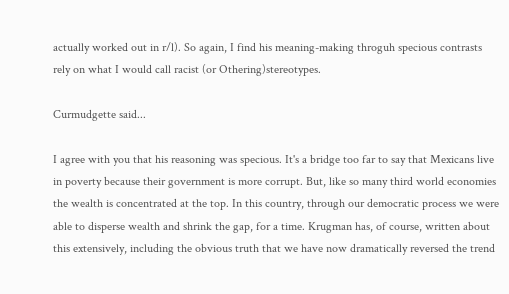actually worked out in r/l). So again, I find his meaning-making throguh specious contrasts rely on what I would call racist (or Othering)stereotypes.

Curmudgette said...

I agree with you that his reasoning was specious. It's a bridge too far to say that Mexicans live in poverty because their government is more corrupt. But, like so many third world economies the wealth is concentrated at the top. In this country, through our democratic process we were able to disperse wealth and shrink the gap, for a time. Krugman has, of course, written about this extensively, including the obvious truth that we have now dramatically reversed the trend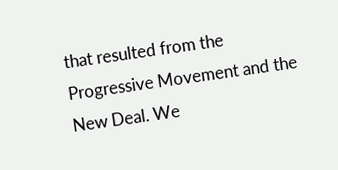that resulted from the Progressive Movement and the New Deal. We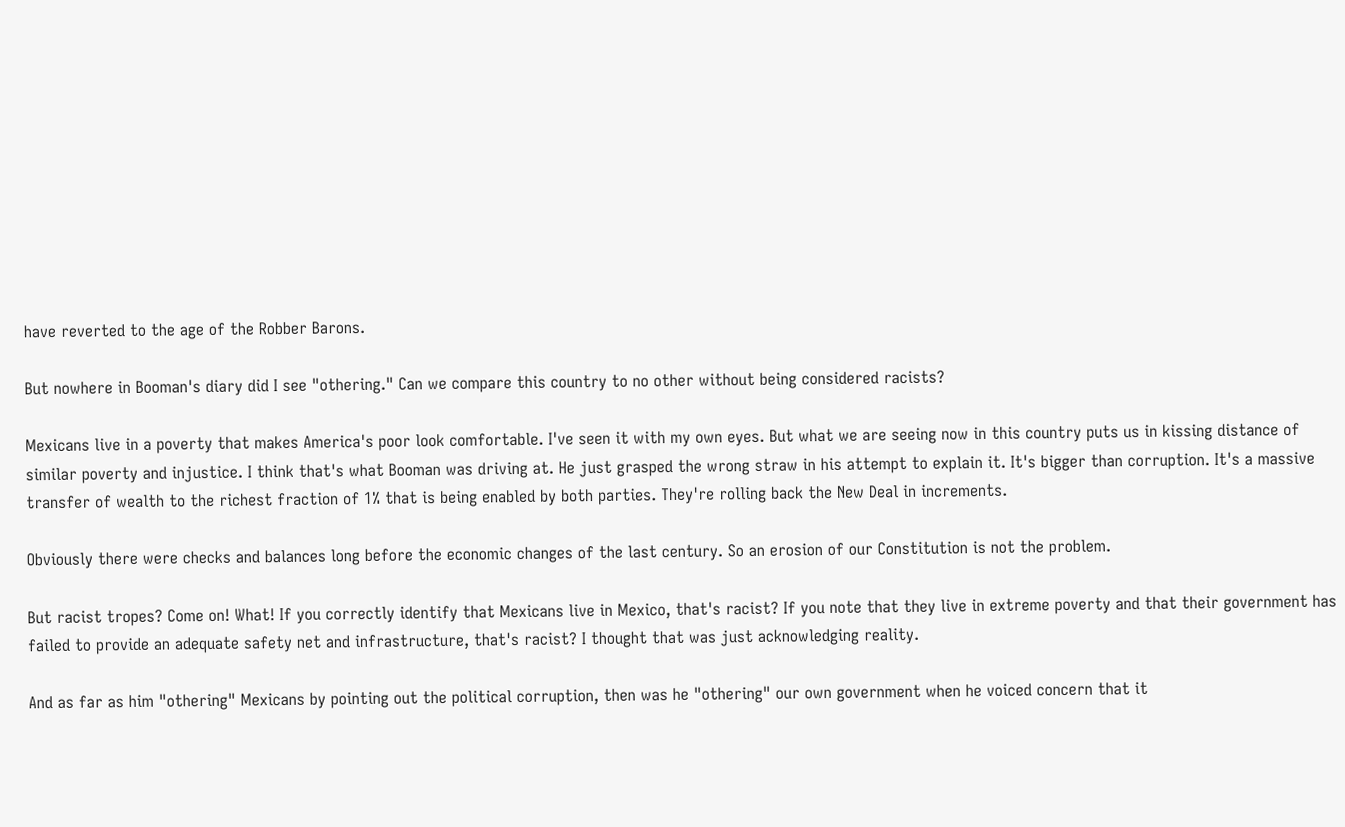have reverted to the age of the Robber Barons.

But nowhere in Booman's diary did I see "othering." Can we compare this country to no other without being considered racists?

Mexicans live in a poverty that makes America's poor look comfortable. I've seen it with my own eyes. But what we are seeing now in this country puts us in kissing distance of similar poverty and injustice. I think that's what Booman was driving at. He just grasped the wrong straw in his attempt to explain it. It's bigger than corruption. It's a massive transfer of wealth to the richest fraction of 1% that is being enabled by both parties. They're rolling back the New Deal in increments.

Obviously there were checks and balances long before the economic changes of the last century. So an erosion of our Constitution is not the problem.

But racist tropes? Come on! What! If you correctly identify that Mexicans live in Mexico, that's racist? If you note that they live in extreme poverty and that their government has failed to provide an adequate safety net and infrastructure, that's racist? I thought that was just acknowledging reality.

And as far as him "othering" Mexicans by pointing out the political corruption, then was he "othering" our own government when he voiced concern that it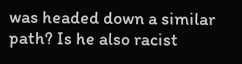was headed down a similar path? Is he also racist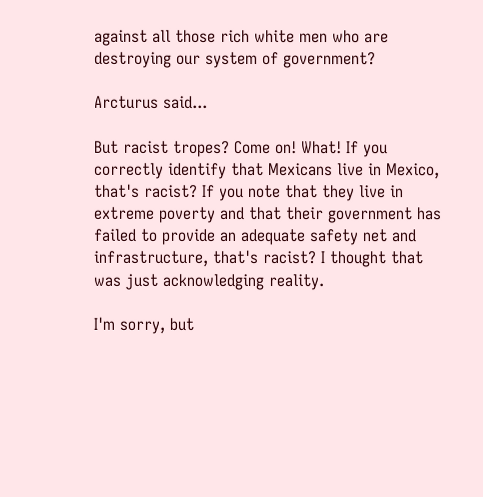against all those rich white men who are destroying our system of government?

Arcturus said...

But racist tropes? Come on! What! If you correctly identify that Mexicans live in Mexico, that's racist? If you note that they live in extreme poverty and that their government has failed to provide an adequate safety net and infrastructure, that's racist? I thought that was just acknowledging reality.

I'm sorry, but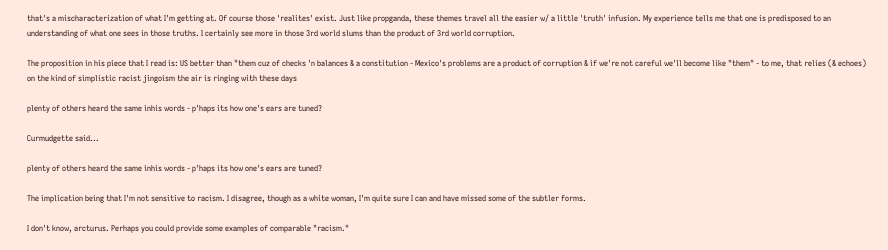that's a mischaracterization of what I'm getting at. Of course those 'realites' exist. Just like propganda, these themes travel all the easier w/ a little 'truth' infusion. My experience tells me that one is predisposed to an understanding of what one sees in those truths. I certainly see more in those 3rd world slums than the product of 3rd world corruption.

The proposition in his piece that I read is: US better than "them cuz of checks 'n balances & a constitution - Mexico's problems are a product of corruption & if we're not careful we'll become like "them" - to me, that relies (& echoes) on the kind of simplistic racist jingoism the air is ringing with these days

plenty of others heard the same inhis words - p'haps its how one's ears are tuned?

Curmudgette said...

plenty of others heard the same inhis words - p'haps its how one's ears are tuned?

The implication being that I'm not sensitive to racism. I disagree, though as a white woman, I'm quite sure I can and have missed some of the subtler forms.

I don't know, arcturus. Perhaps you could provide some examples of comparable "racism."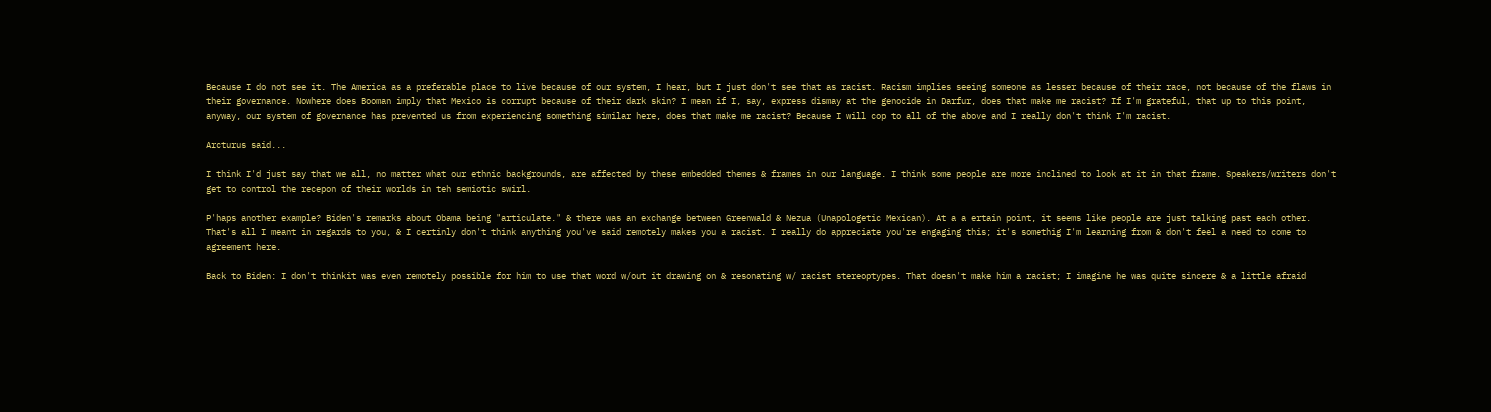Because I do not see it. The America as a preferable place to live because of our system, I hear, but I just don't see that as racist. Racism implies seeing someone as lesser because of their race, not because of the flaws in their governance. Nowhere does Booman imply that Mexico is corrupt because of their dark skin? I mean if I, say, express dismay at the genocide in Darfur, does that make me racist? If I'm grateful, that up to this point, anyway, our system of governance has prevented us from experiencing something similar here, does that make me racist? Because I will cop to all of the above and I really don't think I'm racist.

Arcturus said...

I think I'd just say that we all, no matter what our ethnic backgrounds, are affected by these embedded themes & frames in our language. I think some people are more inclined to look at it in that frame. Speakers/writers don't get to control the recepon of their worlds in teh semiotic swirl.

P'haps another example? Biden's remarks about Obama being "articulate." & there was an exchange between Greenwald & Nezua (Unapologetic Mexican). At a a ertain point, it seems like people are just talking past each other. That's all I meant in regards to you, & I certinly don't think anything you've said remotely makes you a racist. I really do appreciate you're engaging this; it's somethig I'm learning from & don't feel a need to come to agreement here.

Back to Biden: I don't thinkit was even remotely possible for him to use that word w/out it drawing on & resonating w/ racist stereoptypes. That doesn't make him a racist; I imagine he was quite sincere & a little afraid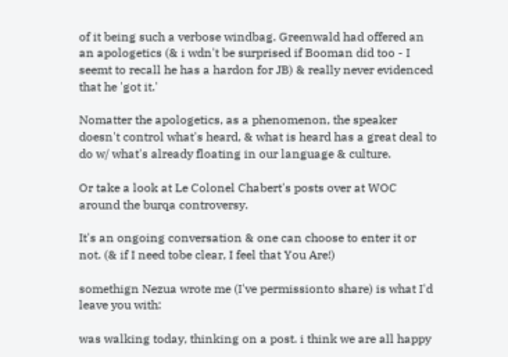of it being such a verbose windbag. Greenwald had offered an an apologetics (& i wdn't be surprised if Booman did too - I seemt to recall he has a hardon for JB) & really never evidenced that he 'got it.'

Nomatter the apologetics, as a phenomenon, the speaker doesn't control what's heard, & what is heard has a great deal to do w/ what's already floating in our language & culture.

Or take a look at Le Colonel Chabert's posts over at WOC around the burqa controversy.

It's an ongoing conversation & one can choose to enter it or not. (& if I need tobe clear, I feel that You Are!)

somethign Nezua wrote me (I've permissionto share) is what I'd leave you with:

was walking today, thinking on a post. i think we are all happy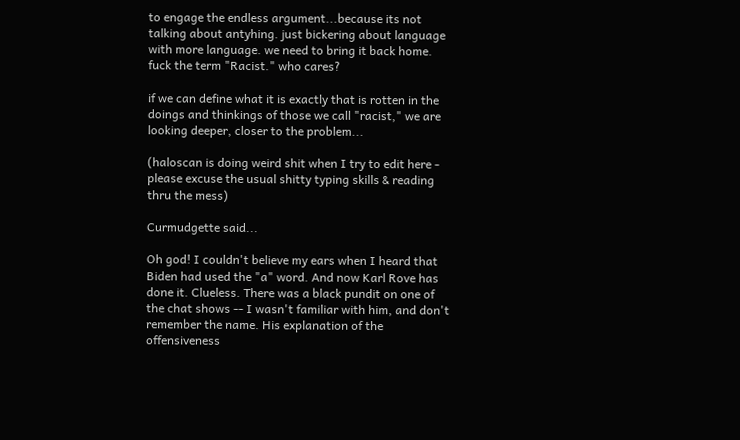to engage the endless argument...because its not talking about antyhing. just bickering about language with more language. we need to bring it back home. fuck the term "Racist." who cares?

if we can define what it is exactly that is rotten in the doings and thinkings of those we call "racist," we are looking deeper, closer to the problem...

(haloscan is doing weird shit when I try to edit here - please excuse the usual shitty typing skills & reading thru the mess)

Curmudgette said...

Oh god! I couldn't believe my ears when I heard that Biden had used the "a" word. And now Karl Rove has done it. Clueless. There was a black pundit on one of the chat shows -- I wasn't familiar with him, and don't remember the name. His explanation of the offensiveness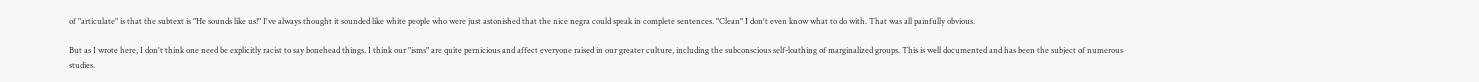of "articulate" is that the subtext is "He sounds like us!" I've always thought it sounded like white people who were just astonished that the nice negra could speak in complete sentences. "Clean" I don't even know what to do with. That was all painfully obvious.

But as I wrote here, I don't think one need be explicitly racist to say bonehead things. I think our "isms" are quite pernicious and affect everyone raised in our greater culture, including the subconscious self-loathing of marginalized groups. This is well documented and has been the subject of numerous studies.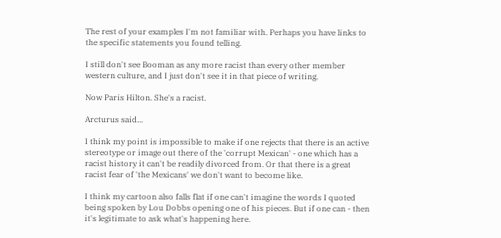The rest of your examples I'm not familiar with. Perhaps you have links to the specific statements you found telling.

I still don't see Booman as any more racist than every other member western culture, and I just don't see it in that piece of writing.

Now Paris Hilton. She's a racist.

Arcturus said...

I think my point is impossible to make if one rejects that there is an active stereotype or image out there of the 'corrupt Mexican' - one which has a racist history it can't be readily divorced from. Or that there is a great racist fear of 'the Mexicans' we don't want to become like.

I think my cartoon also falls flat if one can't imagine the words I quoted being spoken by Lou Dobbs opening one of his pieces. But if one can - then it's legitimate to ask what's happening here.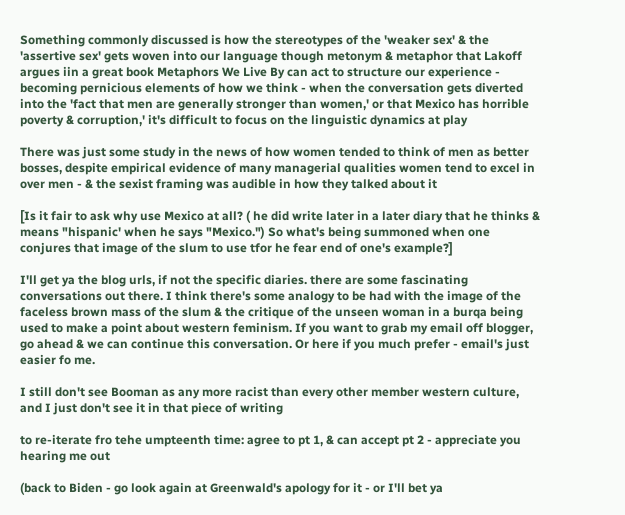Something commonly discussed is how the stereotypes of the 'weaker sex' & the 'assertive sex' gets woven into our language though metonym & metaphor that Lakoff argues iin a great book Metaphors We Live By can act to structure our experience - becoming pernicious elements of how we think - when the conversation gets diverted into the 'fact that men are generally stronger than women,' or that Mexico has horrible poverty & corruption,' it's difficult to focus on the linguistic dynamics at play

There was just some study in the news of how women tended to think of men as better bosses, despite empirical evidence of many managerial qualities women tend to excel in over men - & the sexist framing was audible in how they talked about it

[Is it fair to ask why use Mexico at all? ( he did write later in a later diary that he thinks & means "hispanic' when he says "Mexico.") So what's being summoned when one conjures that image of the slum to use tfor he fear end of one's example?]

I'll get ya the blog urls, if not the specific diaries. there are some fascinating conversations out there. I think there's some analogy to be had with the image of the faceless brown mass of the slum & the critique of the unseen woman in a burqa being used to make a point about western feminism. If you want to grab my email off blogger, go ahead & we can continue this conversation. Or here if you much prefer - email's just easier fo me.

I still don't see Booman as any more racist than every other member western culture, and I just don't see it in that piece of writing

to re-iterate fro tehe umpteenth time: agree to pt 1, & can accept pt 2 - appreciate you hearing me out

(back to Biden - go look again at Greenwald's apology for it - or I'll bet ya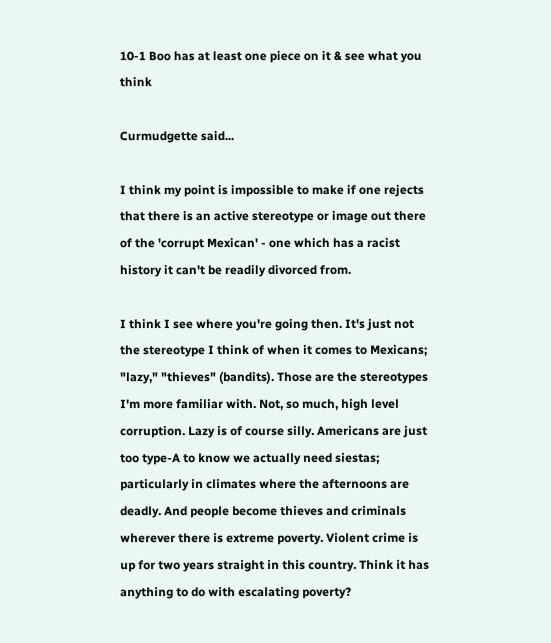10-1 Boo has at least one piece on it & see what you think

Curmudgette said...

I think my point is impossible to make if one rejects that there is an active stereotype or image out there of the 'corrupt Mexican' - one which has a racist history it can't be readily divorced from.

I think I see where you're going then. It's just not the stereotype I think of when it comes to Mexicans; "lazy," "thieves" (bandits). Those are the stereotypes I'm more familiar with. Not, so much, high level corruption. Lazy is of course silly. Americans are just too type-A to know we actually need siestas; particularly in climates where the afternoons are deadly. And people become thieves and criminals wherever there is extreme poverty. Violent crime is up for two years straight in this country. Think it has anything to do with escalating poverty?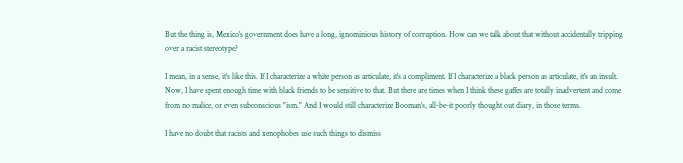But the thing is, Mexico's government does have a long, ignominious history of corruption. How can we talk about that without accidentally tripping over a racist stereotype?

I mean, in a sense, it's like this. If I characterize a white person as articulate, it's a compliment. If I characterize a black person as articulate, it's an insult. Now, I have spent enough time with black friends to be sensitive to that. But there are times when I think these gaffes are totally inadvertent and come from no malice, or even subconscious "ism." And I would still characterize Booman's, all-be-it poorly thought out diary, in those terms.

I have no doubt that racists and xenophobes use such things to dismiss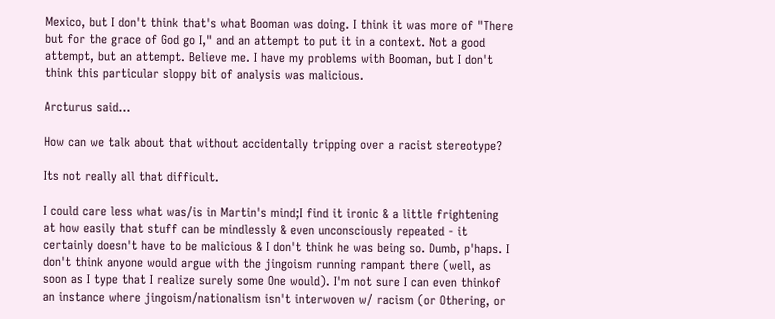Mexico, but I don't think that's what Booman was doing. I think it was more of "There but for the grace of God go I," and an attempt to put it in a context. Not a good attempt, but an attempt. Believe me. I have my problems with Booman, but I don't think this particular sloppy bit of analysis was malicious.

Arcturus said...

How can we talk about that without accidentally tripping over a racist stereotype?

Its not really all that difficult.

I could care less what was/is in Martin's mind;I find it ironic & a little frightening at how easily that stuff can be mindlessly & even unconsciously repeated - it certainly doesn't have to be malicious & I don't think he was being so. Dumb, p'haps. I don't think anyone would argue with the jingoism running rampant there (well, as soon as I type that I realize surely some One would). I'm not sure I can even thinkof an instance where jingoism/nationalism isn't interwoven w/ racism (or Othering, or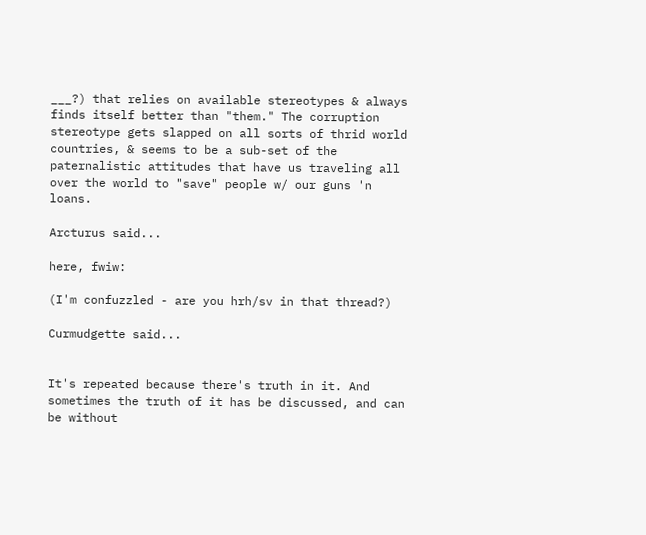___?) that relies on available stereotypes & always finds itself better than "them." The corruption stereotype gets slapped on all sorts of thrid world countries, & seems to be a sub-set of the paternalistic attitudes that have us traveling all over the world to "save" people w/ our guns 'n loans.

Arcturus said...

here, fwiw:

(I'm confuzzled - are you hrh/sv in that thread?)

Curmudgette said...


It's repeated because there's truth in it. And sometimes the truth of it has be discussed, and can be without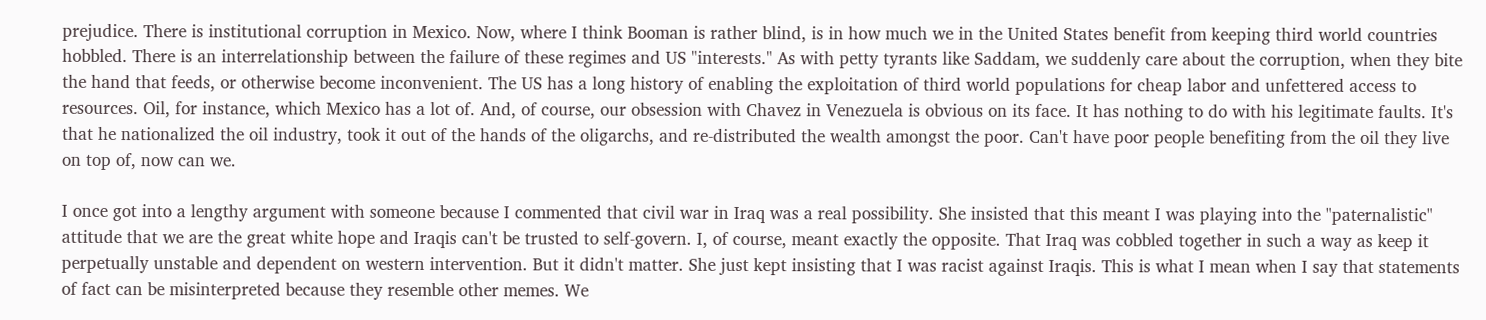prejudice. There is institutional corruption in Mexico. Now, where I think Booman is rather blind, is in how much we in the United States benefit from keeping third world countries hobbled. There is an interrelationship between the failure of these regimes and US "interests." As with petty tyrants like Saddam, we suddenly care about the corruption, when they bite the hand that feeds, or otherwise become inconvenient. The US has a long history of enabling the exploitation of third world populations for cheap labor and unfettered access to resources. Oil, for instance, which Mexico has a lot of. And, of course, our obsession with Chavez in Venezuela is obvious on its face. It has nothing to do with his legitimate faults. It's that he nationalized the oil industry, took it out of the hands of the oligarchs, and re-distributed the wealth amongst the poor. Can't have poor people benefiting from the oil they live on top of, now can we.

I once got into a lengthy argument with someone because I commented that civil war in Iraq was a real possibility. She insisted that this meant I was playing into the "paternalistic" attitude that we are the great white hope and Iraqis can't be trusted to self-govern. I, of course, meant exactly the opposite. That Iraq was cobbled together in such a way as keep it perpetually unstable and dependent on western intervention. But it didn't matter. She just kept insisting that I was racist against Iraqis. This is what I mean when I say that statements of fact can be misinterpreted because they resemble other memes. We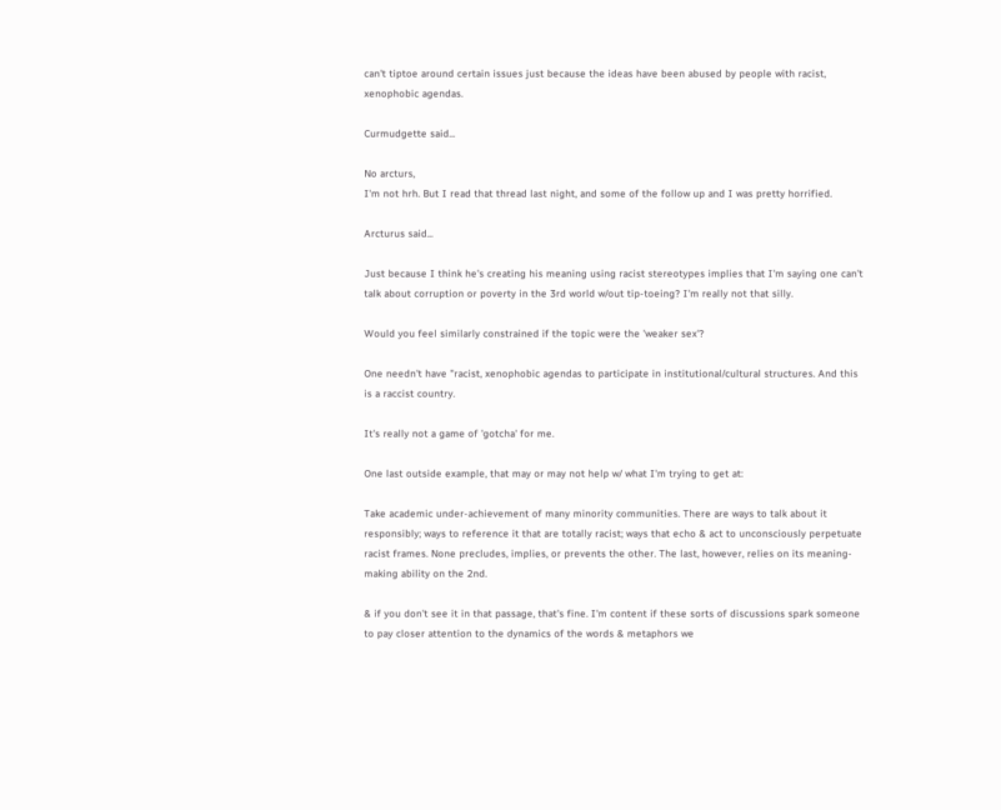can't tiptoe around certain issues just because the ideas have been abused by people with racist, xenophobic agendas.

Curmudgette said...

No arcturs,
I'm not hrh. But I read that thread last night, and some of the follow up and I was pretty horrified.

Arcturus said...

Just because I think he's creating his meaning using racist stereotypes implies that I'm saying one can't talk about corruption or poverty in the 3rd world w/out tip-toeing? I'm really not that silly.

Would you feel similarly constrained if the topic were the 'weaker sex'?

One needn't have "racist, xenophobic agendas to participate in institutional/cultural structures. And this is a raccist country.

It's really not a game of 'gotcha' for me.

One last outside example, that may or may not help w/ what I'm trying to get at:

Take academic under-achievement of many minority communities. There are ways to talk about it responsibly; ways to reference it that are totally racist; ways that echo & act to unconsciously perpetuate racist frames. None precludes, implies, or prevents the other. The last, however, relies on its meaning-making ability on the 2nd.

& if you don't see it in that passage, that's fine. I'm content if these sorts of discussions spark someone to pay closer attention to the dynamics of the words & metaphors we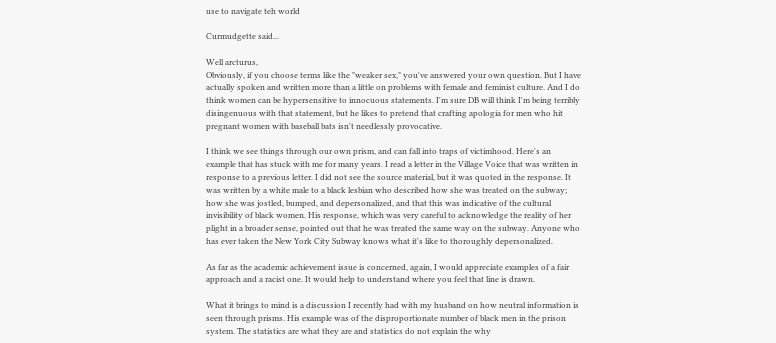use to navigate teh world

Curmudgette said...

Well arcturus,
Obviously, if you choose terms like the "weaker sex," you've answered your own question. But I have actually spoken and written more than a little on problems with female and feminist culture. And I do think women can be hypersensitive to innocuous statements. I'm sure DB will think I'm being terribly disingenuous with that statement, but he likes to pretend that crafting apologia for men who hit pregnant women with baseball bats isn't needlessly provocative.

I think we see things through our own prism, and can fall into traps of victimhood. Here's an example that has stuck with me for many years. I read a letter in the Village Voice that was written in response to a previous letter. I did not see the source material, but it was quoted in the response. It was written by a white male to a black lesbian who described how she was treated on the subway; how she was jostled, bumped, and depersonalized, and that this was indicative of the cultural invisibility of black women. His response, which was very careful to acknowledge the reality of her plight in a broader sense, pointed out that he was treated the same way on the subway. Anyone who has ever taken the New York City Subway knows what it's like to thoroughly depersonalized.

As far as the academic achievement issue is concerned, again, I would appreciate examples of a fair approach and a racist one. It would help to understand where you feel that line is drawn.

What it brings to mind is a discussion I recently had with my husband on how neutral information is seen through prisms. His example was of the disproportionate number of black men in the prison system. The statistics are what they are and statistics do not explain the why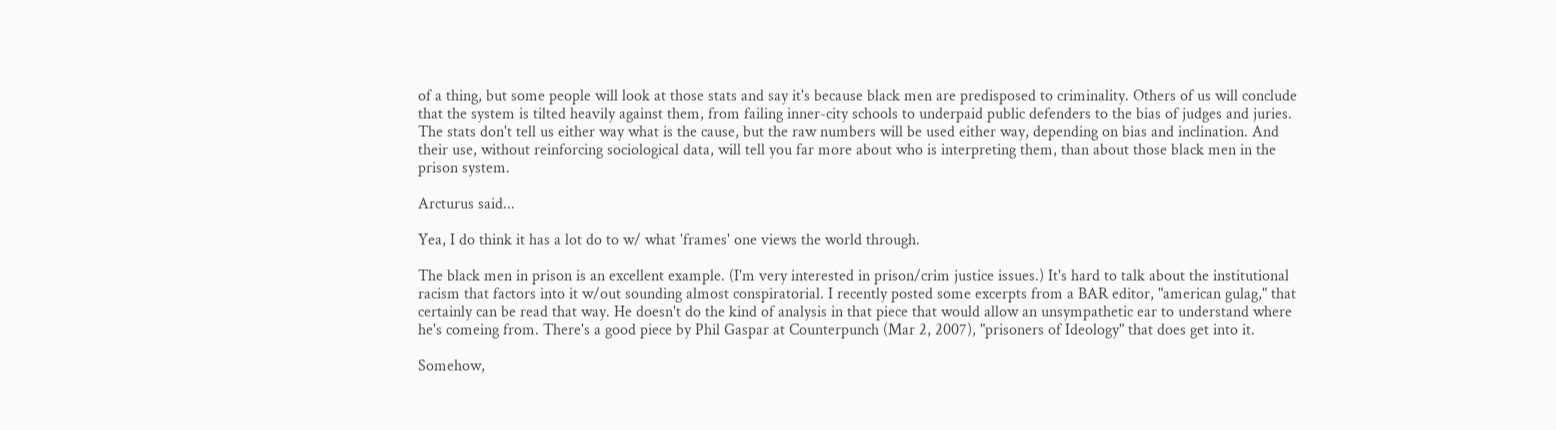of a thing, but some people will look at those stats and say it's because black men are predisposed to criminality. Others of us will conclude that the system is tilted heavily against them, from failing inner-city schools to underpaid public defenders to the bias of judges and juries. The stats don't tell us either way what is the cause, but the raw numbers will be used either way, depending on bias and inclination. And their use, without reinforcing sociological data, will tell you far more about who is interpreting them, than about those black men in the prison system.

Arcturus said...

Yea, I do think it has a lot do to w/ what 'frames' one views the world through.

The black men in prison is an excellent example. (I'm very interested in prison/crim justice issues.) It's hard to talk about the institutional racism that factors into it w/out sounding almost conspiratorial. I recently posted some excerpts from a BAR editor, "american gulag," that certainly can be read that way. He doesn't do the kind of analysis in that piece that would allow an unsympathetic ear to understand where he's comeing from. There's a good piece by Phil Gaspar at Counterpunch (Mar 2, 2007), "prisoners of Ideology" that does get into it.

Somehow,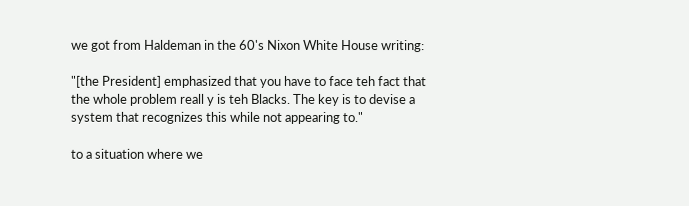we got from Haldeman in the 60's Nixon White House writing:

"[the President] emphasized that you have to face teh fact that the whole problem reall y is teh Blacks. The key is to devise a system that recognizes this while not appearing to."

to a situation where we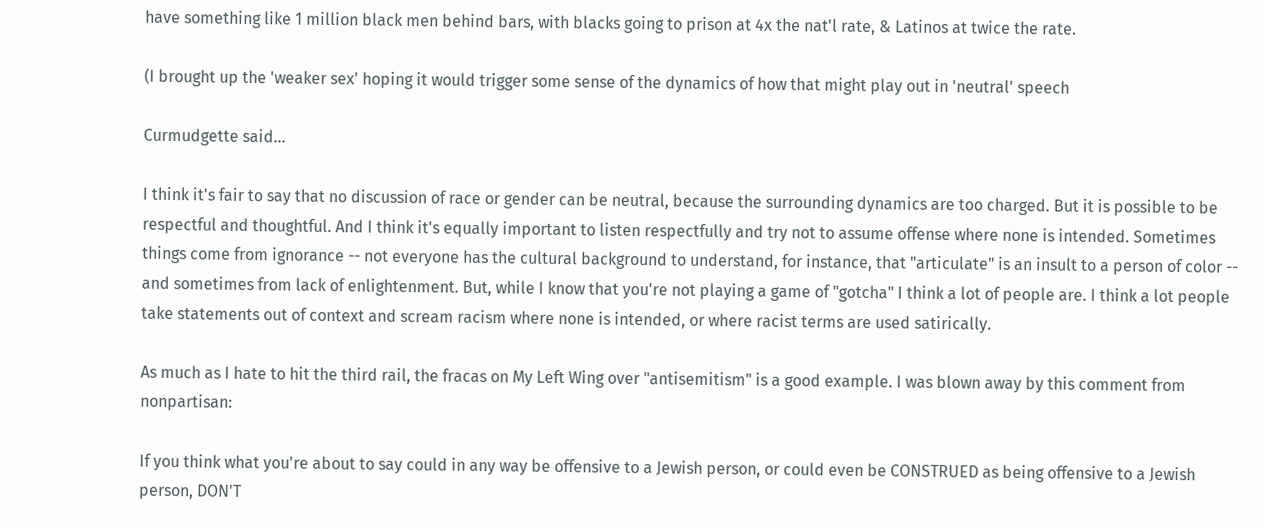have something like 1 million black men behind bars, with blacks going to prison at 4x the nat'l rate, & Latinos at twice the rate.

(I brought up the 'weaker sex' hoping it would trigger some sense of the dynamics of how that might play out in 'neutral' speech

Curmudgette said...

I think it's fair to say that no discussion of race or gender can be neutral, because the surrounding dynamics are too charged. But it is possible to be respectful and thoughtful. And I think it's equally important to listen respectfully and try not to assume offense where none is intended. Sometimes things come from ignorance -- not everyone has the cultural background to understand, for instance, that "articulate" is an insult to a person of color -- and sometimes from lack of enlightenment. But, while I know that you're not playing a game of "gotcha" I think a lot of people are. I think a lot people take statements out of context and scream racism where none is intended, or where racist terms are used satirically.

As much as I hate to hit the third rail, the fracas on My Left Wing over "antisemitism" is a good example. I was blown away by this comment from nonpartisan:

If you think what you're about to say could in any way be offensive to a Jewish person, or could even be CONSTRUED as being offensive to a Jewish person, DON'T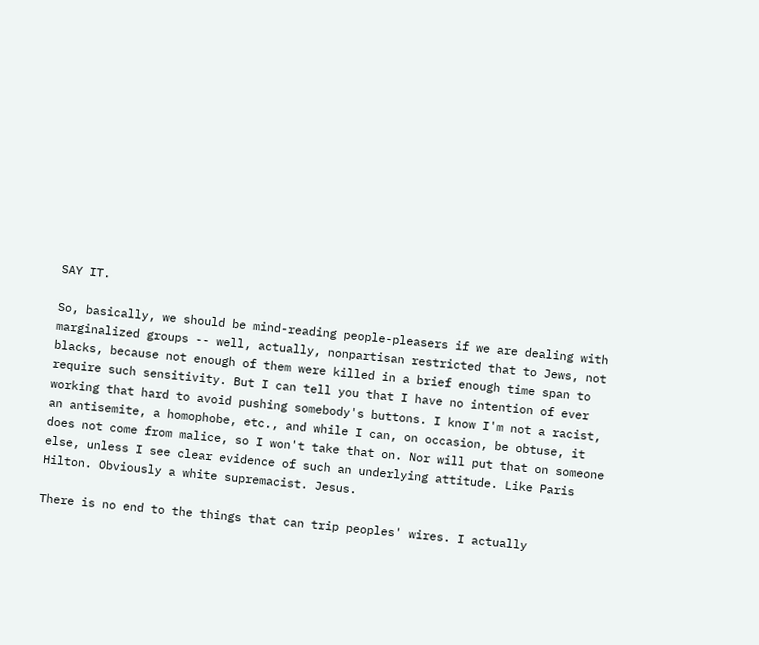SAY IT.

So, basically, we should be mind-reading people-pleasers if we are dealing with marginalized groups -- well, actually, nonpartisan restricted that to Jews, not blacks, because not enough of them were killed in a brief enough time span to require such sensitivity. But I can tell you that I have no intention of ever working that hard to avoid pushing somebody's buttons. I know I'm not a racist, an antisemite, a homophobe, etc., and while I can, on occasion, be obtuse, it does not come from malice, so I won't take that on. Nor will put that on someone else, unless I see clear evidence of such an underlying attitude. Like Paris Hilton. Obviously a white supremacist. Jesus.

There is no end to the things that can trip peoples' wires. I actually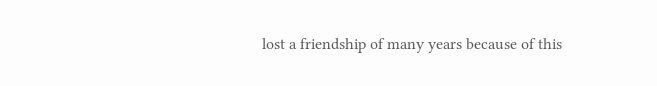lost a friendship of many years because of this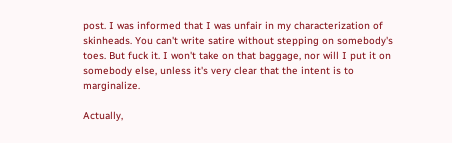post. I was informed that I was unfair in my characterization of skinheads. You can't write satire without stepping on somebody's toes. But fuck it. I won't take on that baggage, nor will I put it on somebody else, unless it's very clear that the intent is to marginalize.

Actually,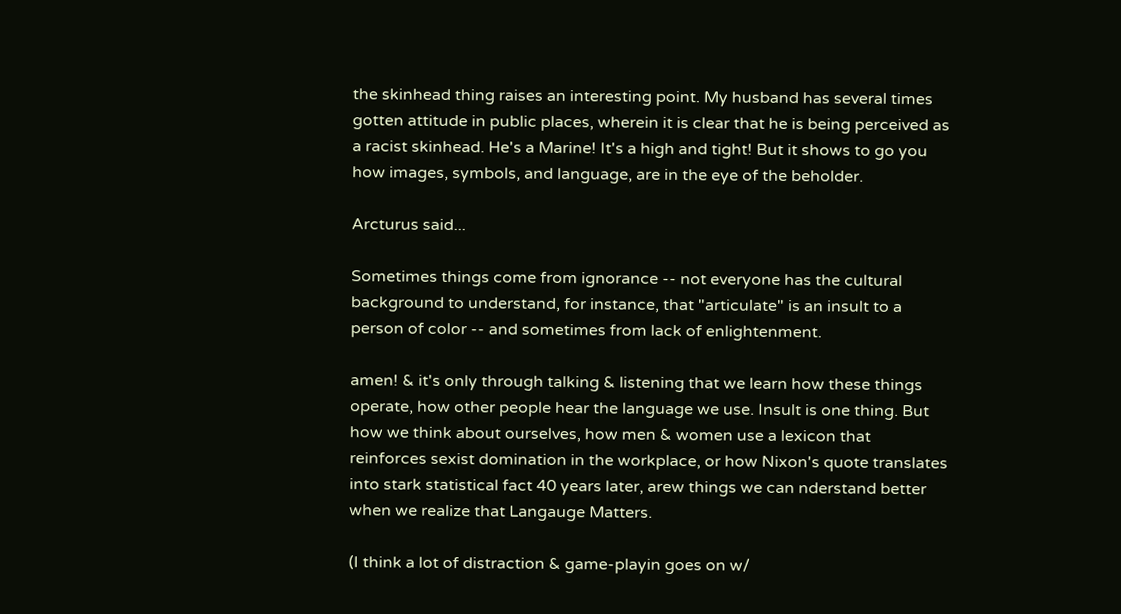the skinhead thing raises an interesting point. My husband has several times gotten attitude in public places, wherein it is clear that he is being perceived as a racist skinhead. He's a Marine! It's a high and tight! But it shows to go you how images, symbols, and language, are in the eye of the beholder.

Arcturus said...

Sometimes things come from ignorance -- not everyone has the cultural background to understand, for instance, that "articulate" is an insult to a person of color -- and sometimes from lack of enlightenment.

amen! & it's only through talking & listening that we learn how these things operate, how other people hear the language we use. Insult is one thing. But how we think about ourselves, how men & women use a lexicon that reinforces sexist domination in the workplace, or how Nixon's quote translates into stark statistical fact 40 years later, arew things we can nderstand better when we realize that Langauge Matters.

(I think a lot of distraction & game-playin goes on w/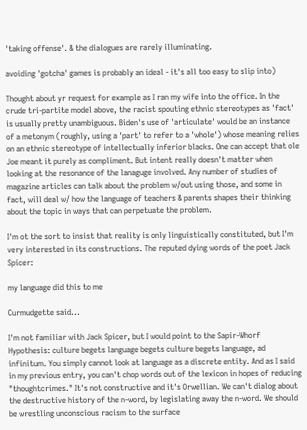'taking offense'. & the dialogues are rarely illuminating.

avoiding 'gotcha' games is probably an ideal - it's all too easy to slip into)

Thought about yr request for example as I ran my wife into the office. In the crude tri-partite model above, the racist spouting ethnic stereotypes as 'fact' is usually pretty unambiguous. Biden's use of 'articulate' would be an instance of a metonym (roughly, using a 'part' to refer to a 'whole') whose meaning relies on an ethnic stereotype of intellectually inferior blacks. One can accept that ole Joe meant it purely as compliment. But intent really doesn't matter when looking at the resonance of the lanaguge involved. Any number of studies of magazine articles can talk about the problem w/out using those, and some in fact, will deal w/ how the language of teachers & parents shapes their thinking about the topic in ways that can perpetuate the problem.

I'm ot the sort to insist that reality is only linguistically constituted, but I'm very interested in its constructions. The reputed dying words of the poet Jack Spicer:

my language did this to me

Curmudgette said...

I'm not familiar with Jack Spicer, but I would point to the Sapir-Whorf Hypothesis: culture begets language begets culture begets language, ad infinitum. You simply cannot look at language as a discrete entity. And as I said in my previous entry, you can't chop words out of the lexicon in hopes of reducing "thoughtcrimes." It's not constructive and it's Orwellian. We can't dialog about the destructive history of the n-word, by legislating away the n-word. We should be wrestling unconscious racism to the surface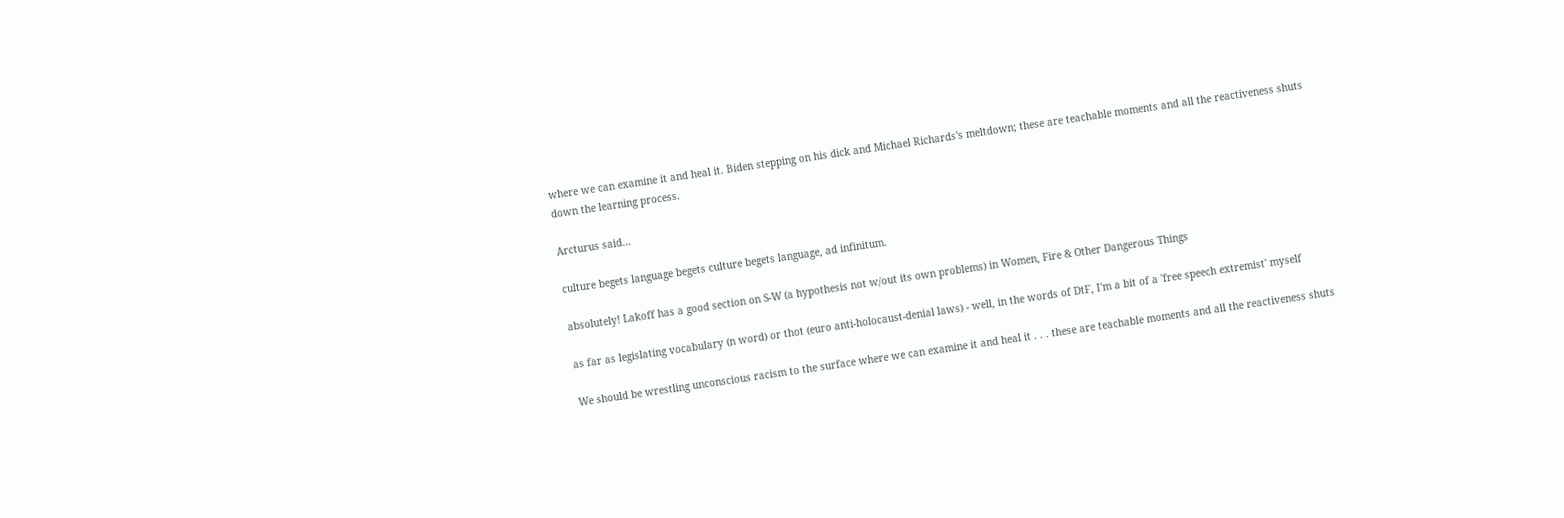where we can examine it and heal it. Biden stepping on his dick and Michael Richards's meltdown; these are teachable moments and all the reactiveness shuts down the learning process.

Arcturus said...

culture begets language begets culture begets language, ad infinitum.

absolutely! Lakoff has a good section on S-W (a hypothesis not w/out its own problems) in Women, Fire & Other Dangerous Things

as far as legislating vocabulary (n word) or thot (euro anti-holocaust-denial laws) - well, in the words of DtF, I'm a bit of a 'free speech extremist' myself

We should be wrestling unconscious racism to the surface where we can examine it and heal it . . . these are teachable moments and all the reactiveness shuts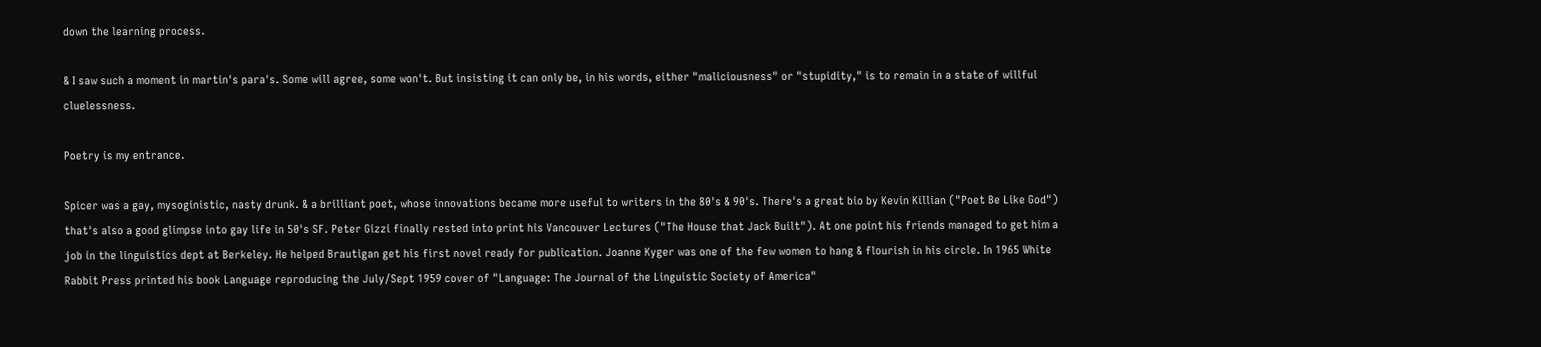down the learning process.

& I saw such a moment in martin's para's. Some will agree, some won't. But insisting it can only be, in his words, either "maliciousness" or "stupidity," is to remain in a state of willful cluelessness.

Poetry is my entrance.

Spicer was a gay, mysoginistic, nasty drunk. & a brilliant poet, whose innovations became more useful to writers in the 80's & 90's. There's a great bio by Kevin Killian ("Poet Be Like God") that's also a good glimpse into gay life in 50's SF. Peter Gizzi finally rested into print his Vancouver Lectures ("The House that Jack Built"). At one point his friends managed to get him a job in the linguistics dept at Berkeley. He helped Brautigan get his first novel ready for publication. Joanne Kyger was one of the few women to hang & flourish in his circle. In 1965 White Rabbit Press printed his book Language reproducing the July/Sept 1959 cover of "Language: The Journal of the Linguistic Society of America"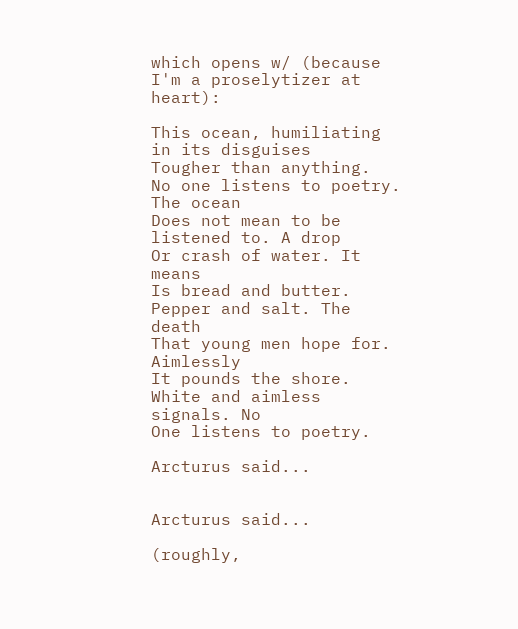which opens w/ (because I'm a proselytizer at heart):

This ocean, humiliating in its disguises
Tougher than anything.
No one listens to poetry. The ocean
Does not mean to be listened to. A drop
Or crash of water. It means
Is bread and butter.
Pepper and salt. The death
That young men hope for. Aimlessly
It pounds the shore. White and aimless signals. No
One listens to poetry.

Arcturus said...


Arcturus said...

(roughly,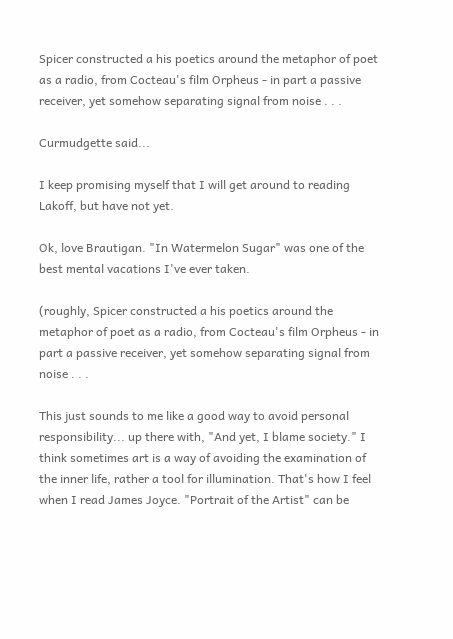Spicer constructed a his poetics around the metaphor of poet as a radio, from Cocteau's film Orpheus - in part a passive receiver, yet somehow separating signal from noise . . .

Curmudgette said...

I keep promising myself that I will get around to reading Lakoff, but have not yet.

Ok, love Brautigan. "In Watermelon Sugar" was one of the best mental vacations I've ever taken.

(roughly, Spicer constructed a his poetics around the metaphor of poet as a radio, from Cocteau's film Orpheus - in part a passive receiver, yet somehow separating signal from noise . . .

This just sounds to me like a good way to avoid personal responsibility... up there with, "And yet, I blame society." I think sometimes art is a way of avoiding the examination of the inner life, rather a tool for illumination. That's how I feel when I read James Joyce. "Portrait of the Artist" can be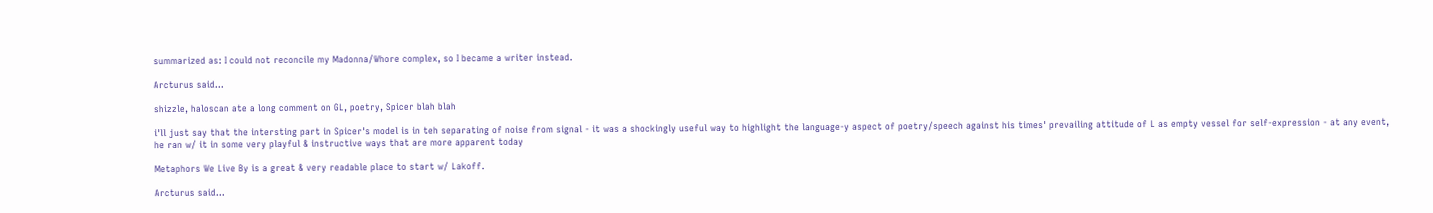summarized as: I could not reconcile my Madonna/Whore complex, so I became a writer instead.

Arcturus said...

shizzle, haloscan ate a long comment on GL, poetry, Spicer blah blah

i'll just say that the intersting part in Spicer's model is in teh separating of noise from signal - it was a shockingly useful way to highlight the language-y aspect of poetry/speech against his times' prevailing attitude of L as empty vessel for self-expression - at any event, he ran w/ it in some very playful & instructive ways that are more apparent today

Metaphors We Live By is a great & very readable place to start w/ Lakoff.

Arcturus said...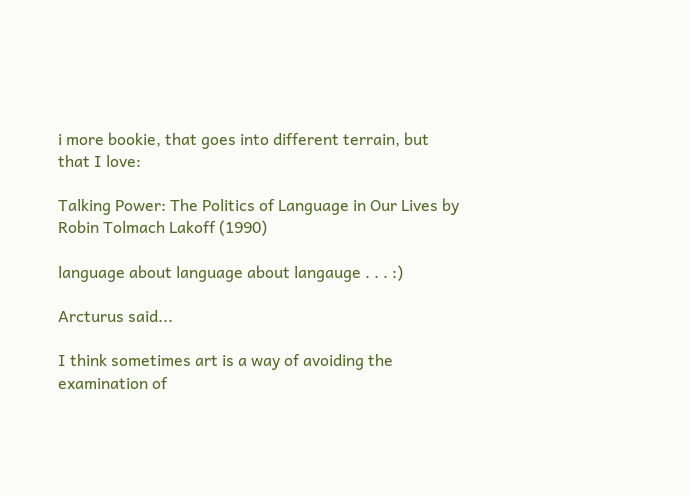i more bookie, that goes into different terrain, but that I love:

Talking Power: The Politics of Language in Our Lives by Robin Tolmach Lakoff (1990)

language about language about langauge . . . :)

Arcturus said...

I think sometimes art is a way of avoiding the examination of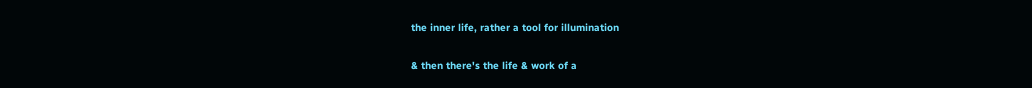the inner life, rather a tool for illumination

& then there's the life & work of a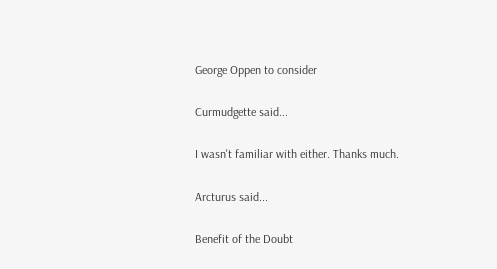George Oppen to consider

Curmudgette said...

I wasn't familiar with either. Thanks much.

Arcturus said...

Benefit of the Doubt